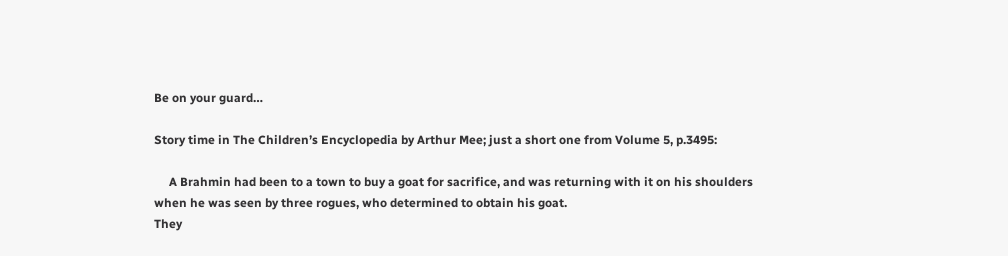Be on your guard…

Story time in The Children’s Encyclopedia by Arthur Mee; just a short one from Volume 5, p.3495:

     A Brahmin had been to a town to buy a goat for sacrifice, and was returning with it on his shoulders when he was seen by three rogues, who determined to obtain his goat.
They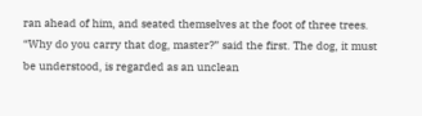ran ahead of him, and seated themselves at the foot of three trees.
“Why do you carry that dog, master?” said the first. The dog, it must be understood, is regarded as an unclean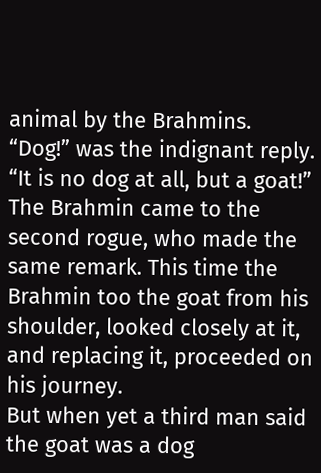animal by the Brahmins.
“Dog!” was the indignant reply. “It is no dog at all, but a goat!”
The Brahmin came to the second rogue, who made the same remark. This time the Brahmin too the goat from his shoulder, looked closely at it, and replacing it, proceeded on his journey.
But when yet a third man said the goat was a dog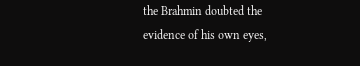the Brahmin doubted the evidence of his own eyes,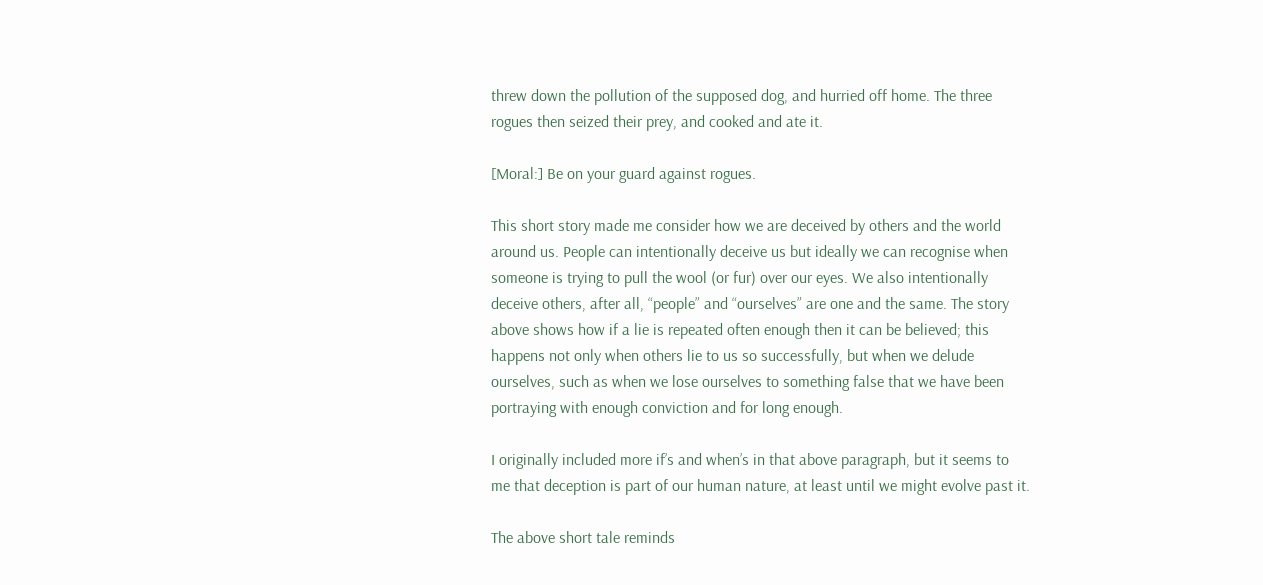threw down the pollution of the supposed dog, and hurried off home. The three rogues then seized their prey, and cooked and ate it.

[Moral:] Be on your guard against rogues.

This short story made me consider how we are deceived by others and the world around us. People can intentionally deceive us but ideally we can recognise when someone is trying to pull the wool (or fur) over our eyes. We also intentionally deceive others, after all, “people” and “ourselves” are one and the same. The story above shows how if a lie is repeated often enough then it can be believed; this happens not only when others lie to us so successfully, but when we delude ourselves, such as when we lose ourselves to something false that we have been portraying with enough conviction and for long enough.

I originally included more if’s and when’s in that above paragraph, but it seems to me that deception is part of our human nature, at least until we might evolve past it.

The above short tale reminds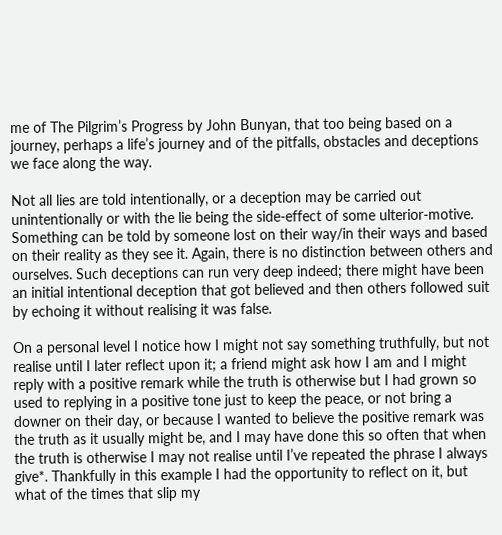me of The Pilgrim’s Progress by John Bunyan, that too being based on a journey, perhaps a life’s journey and of the pitfalls, obstacles and deceptions we face along the way.

Not all lies are told intentionally, or a deception may be carried out unintentionally or with the lie being the side-effect of some ulterior-motive. Something can be told by someone lost on their way/in their ways and based on their reality as they see it. Again, there is no distinction between others and ourselves. Such deceptions can run very deep indeed; there might have been an initial intentional deception that got believed and then others followed suit by echoing it without realising it was false.

On a personal level I notice how I might not say something truthfully, but not realise until I later reflect upon it; a friend might ask how I am and I might reply with a positive remark while the truth is otherwise but I had grown so used to replying in a positive tone just to keep the peace, or not bring a downer on their day, or because I wanted to believe the positive remark was the truth as it usually might be, and I may have done this so often that when the truth is otherwise I may not realise until I’ve repeated the phrase I always give*. Thankfully in this example I had the opportunity to reflect on it, but what of the times that slip my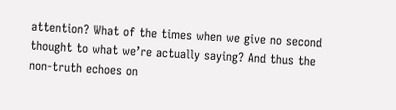attention? What of the times when we give no second thought to what we’re actually saying? And thus the non-truth echoes on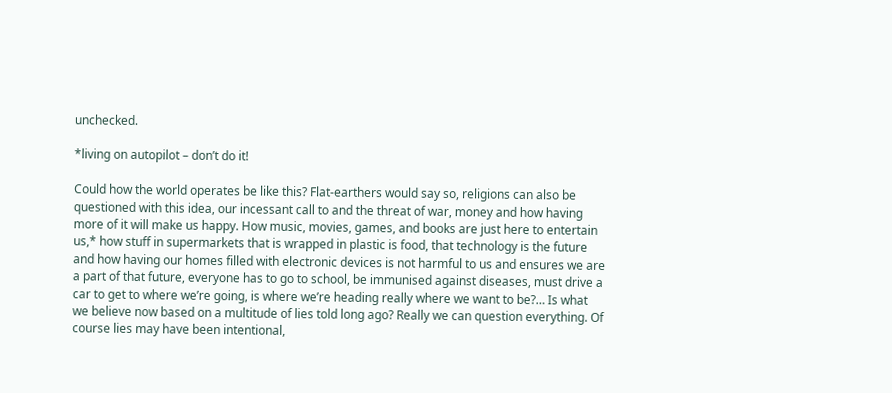unchecked.

*living on autopilot – don’t do it!

Could how the world operates be like this? Flat-earthers would say so, religions can also be questioned with this idea, our incessant call to and the threat of war, money and how having more of it will make us happy. How music, movies, games, and books are just here to entertain us,* how stuff in supermarkets that is wrapped in plastic is food, that technology is the future and how having our homes filled with electronic devices is not harmful to us and ensures we are a part of that future, everyone has to go to school, be immunised against diseases, must drive a car to get to where we’re going, is where we’re heading really where we want to be?… Is what we believe now based on a multitude of lies told long ago? Really we can question everything. Of course lies may have been intentional,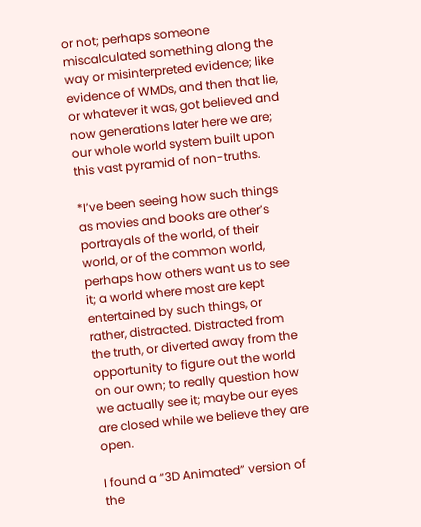or not; perhaps someone miscalculated something along the way or misinterpreted evidence; like evidence of WMDs, and then that lie, or whatever it was, got believed and now generations later here we are; our whole world system built upon this vast pyramid of non-truths.

*I’ve been seeing how such things as movies and books are other’s portrayals of the world, of their world, or of the common world, perhaps how others want us to see it; a world where most are kept entertained by such things, or rather, distracted. Distracted from the truth, or diverted away from the opportunity to figure out the world on our own; to really question how we actually see it; maybe our eyes are closed while we believe they are open.

I found a “3D Animated” version of the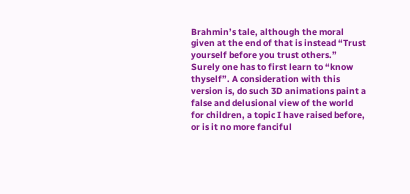Brahmin’s tale, although the moral given at the end of that is instead “Trust yourself before you trust others.” Surely one has to first learn to “know thyself”. A consideration with this version is, do such 3D animations paint a false and delusional view of the world for children, a topic I have raised before, or is it no more fanciful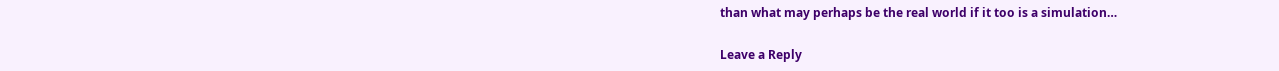than what may perhaps be the real world if it too is a simulation…

Leave a Reply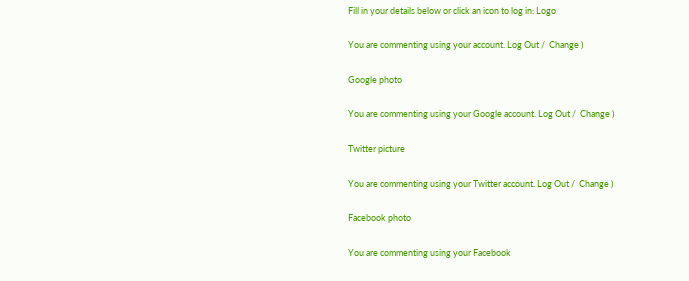Fill in your details below or click an icon to log in: Logo

You are commenting using your account. Log Out /  Change )

Google photo

You are commenting using your Google account. Log Out /  Change )

Twitter picture

You are commenting using your Twitter account. Log Out /  Change )

Facebook photo

You are commenting using your Facebook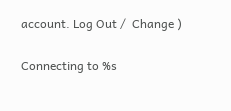account. Log Out /  Change )

Connecting to %s